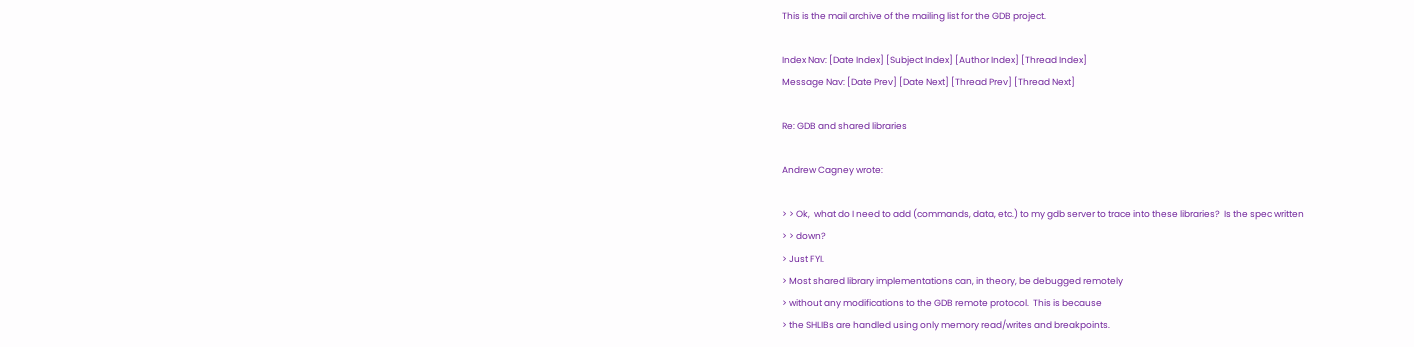This is the mail archive of the mailing list for the GDB project.

Index Nav: [Date Index] [Subject Index] [Author Index] [Thread Index]
Message Nav: [Date Prev] [Date Next] [Thread Prev] [Thread Next]

Re: GDB and shared libraries

Andrew Cagney wrote:

> > Ok,  what do I need to add (commands, data, etc.) to my gdb server to trace into these libraries?  Is the spec written
> > down?
> Just FYI.
> Most shared library implementations can, in theory, be debugged remotely
> without any modifications to the GDB remote protocol.  This is because
> the SHLIBs are handled using only memory read/writes and breakpoints.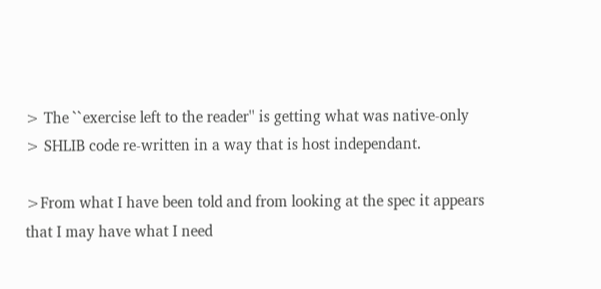> The ``exercise left to the reader'' is getting what was native-only
> SHLIB code re-written in a way that is host independant.

>From what I have been told and from looking at the spec it appears that I may have what I need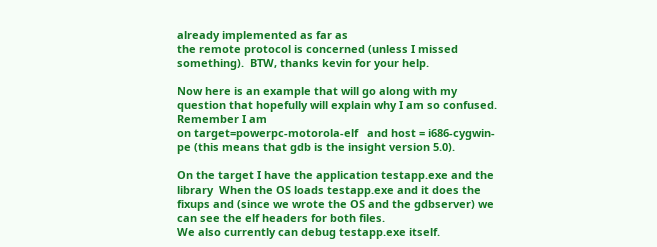already implemented as far as
the remote protocol is concerned (unless I missed something).  BTW, thanks kevin for your help.

Now here is an example that will go along with my question that hopefully will explain why I am so confused.  Remember I am
on target=powerpc-motorola-elf   and host = i686-cygwin-pe (this means that gdb is the insight version 5.0).

On the target I have the application testapp.exe and the library  When the OS loads testapp.exe and it does the fixups and (since we wrote the OS and the gdbserver) we can see the elf headers for both files.
We also currently can debug testapp.exe itself.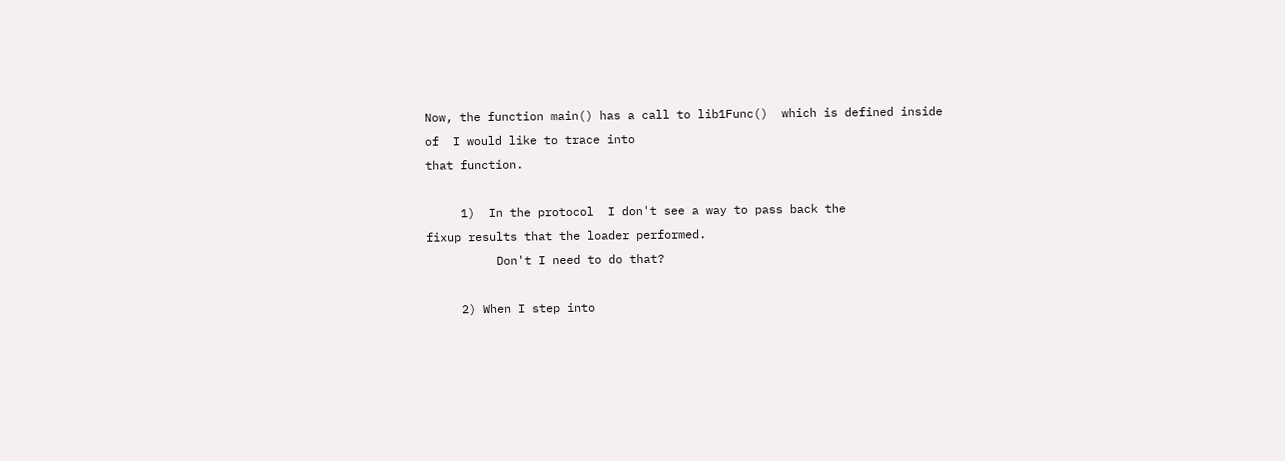Now, the function main() has a call to lib1Func()  which is defined inside of  I would like to trace into
that function.

     1)  In the protocol  I don't see a way to pass back the
fixup results that the loader performed.
          Don't I need to do that?

     2) When I step into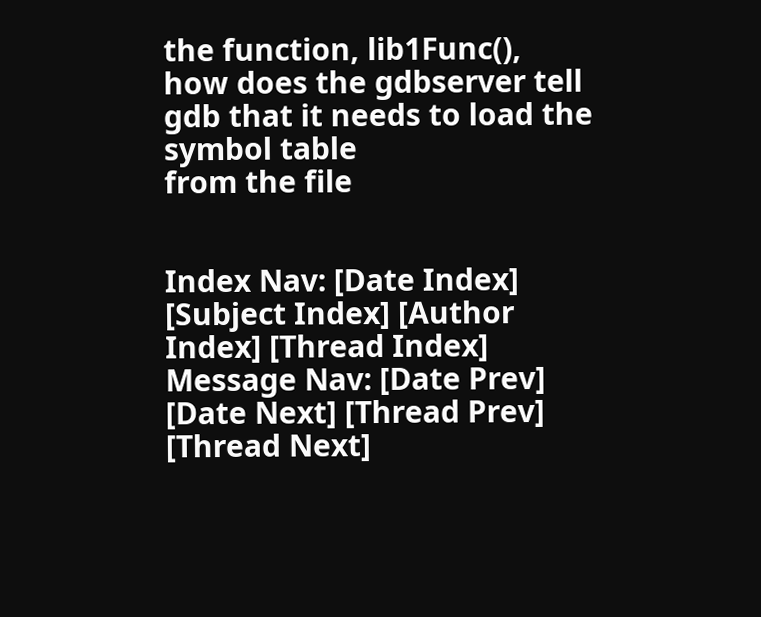the function, lib1Func(), how does the gdbserver tell gdb that it needs to load the symbol table
from the file


Index Nav: [Date Index] [Subject Index] [Author Index] [Thread Index]
Message Nav: [Date Prev] [Date Next] [Thread Prev] [Thread Next]